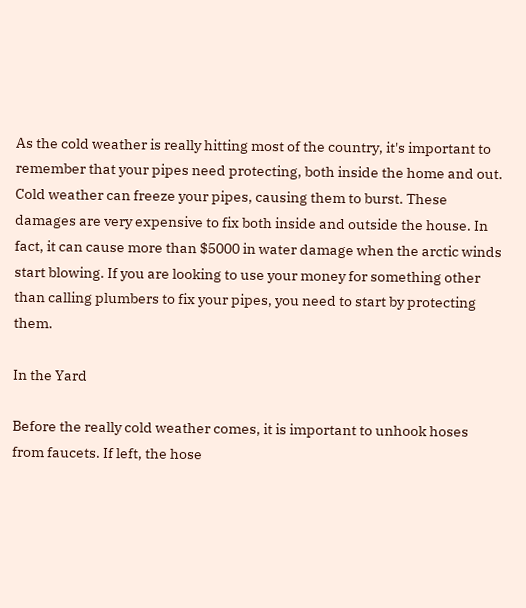As the cold weather is really hitting most of the country, it's important to remember that your pipes need protecting, both inside the home and out. Cold weather can freeze your pipes, causing them to burst. These damages are very expensive to fix both inside and outside the house. In fact, it can cause more than $5000 in water damage when the arctic winds start blowing. If you are looking to use your money for something other than calling plumbers to fix your pipes, you need to start by protecting them.

In the Yard

Before the really cold weather comes, it is important to unhook hoses from faucets. If left, the hose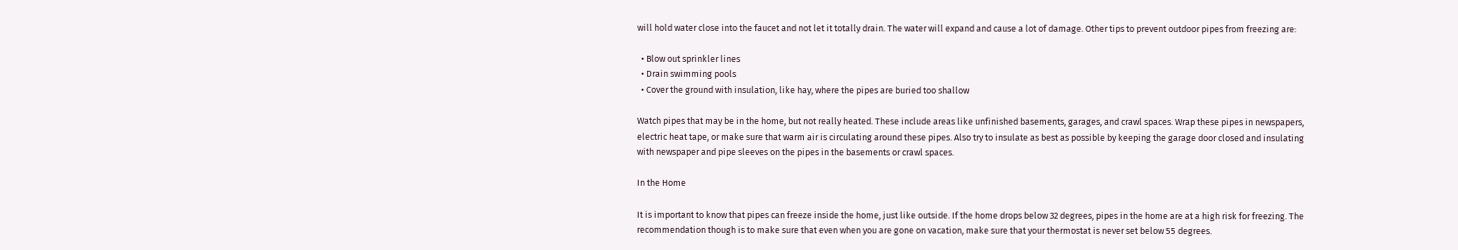will hold water close into the faucet and not let it totally drain. The water will expand and cause a lot of damage. Other tips to prevent outdoor pipes from freezing are:

  • Blow out sprinkler lines
  • Drain swimming pools
  • Cover the ground with insulation, like hay, where the pipes are buried too shallow

Watch pipes that may be in the home, but not really heated. These include areas like unfinished basements, garages, and crawl spaces. Wrap these pipes in newspapers, electric heat tape, or make sure that warm air is circulating around these pipes. Also try to insulate as best as possible by keeping the garage door closed and insulating with newspaper and pipe sleeves on the pipes in the basements or crawl spaces.

In the Home

It is important to know that pipes can freeze inside the home, just like outside. If the home drops below 32 degrees, pipes in the home are at a high risk for freezing. The recommendation though is to make sure that even when you are gone on vacation, make sure that your thermostat is never set below 55 degrees.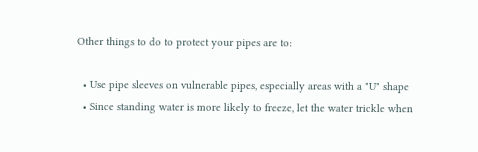Other things to do to protect your pipes are to:

  • Use pipe sleeves on vulnerable pipes, especially areas with a "U" shape
  • Since standing water is more likely to freeze, let the water trickle when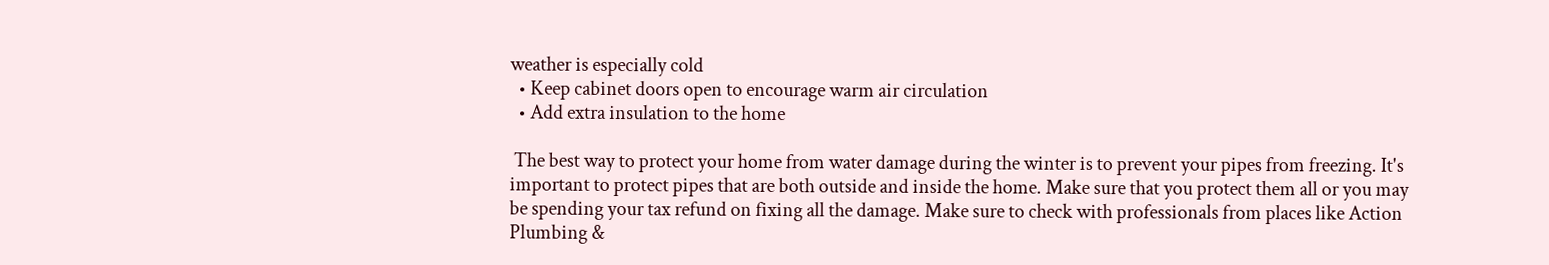weather is especially cold
  • Keep cabinet doors open to encourage warm air circulation
  • Add extra insulation to the home

 The best way to protect your home from water damage during the winter is to prevent your pipes from freezing. It's important to protect pipes that are both outside and inside the home. Make sure that you protect them all or you may be spending your tax refund on fixing all the damage. Make sure to check with professionals from places like Action Plumbing &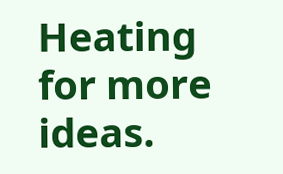Heating for more ideas.